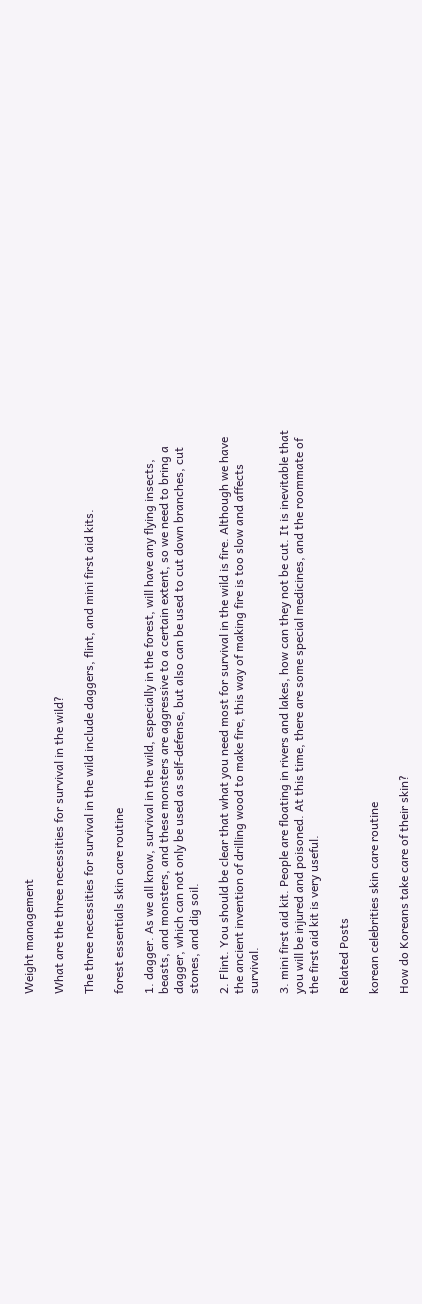Weight management

What are the three necessities for survival in the wild?

The three necessities for survival in the wild include daggers, flint, and mini first aid kits.

forest essentials skin care routine

1. dagger. As we all know, survival in the wild, especially in the forest, will have any flying insects, beasts, and monsters, and these monsters are aggressive to a certain extent, so we need to bring a dagger, which can not only be used as self-defense, but also can be used to cut down branches, cut stones, and dig soil.

2. Flint. You should be clear that what you need most for survival in the wild is fire. Although we have the ancient invention of drilling wood to make fire, this way of making fire is too slow and affects survival.

3. mini first aid kit. People are floating in rivers and lakes, how can they not be cut. It is inevitable that you will be injured and poisoned. At this time, there are some special medicines, and the roommate of the first aid kit is very useful.

Related Posts

korean celebrities skin care routine

How do Koreans take care of their skin?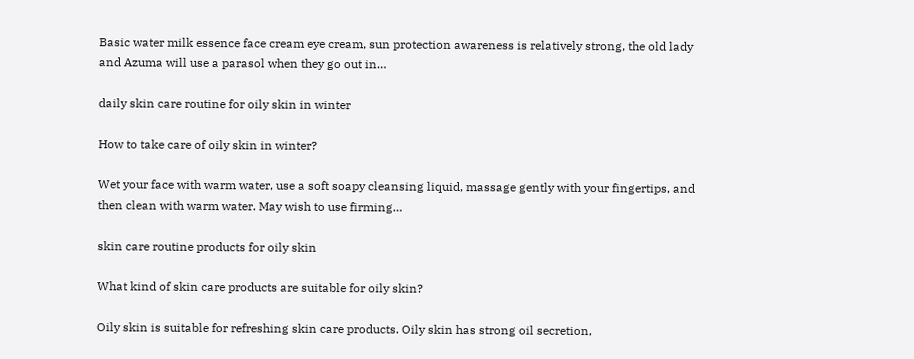Basic water milk essence face cream eye cream, sun protection awareness is relatively strong, the old lady and Azuma will use a parasol when they go out in…

daily skin care routine for oily skin in winter

How to take care of oily skin in winter?

Wet your face with warm water, use a soft soapy cleansing liquid, massage gently with your fingertips, and then clean with warm water. May wish to use firming…

skin care routine products for oily skin

What kind of skin care products are suitable for oily skin?

Oily skin is suitable for refreshing skin care products. Oily skin has strong oil secretion,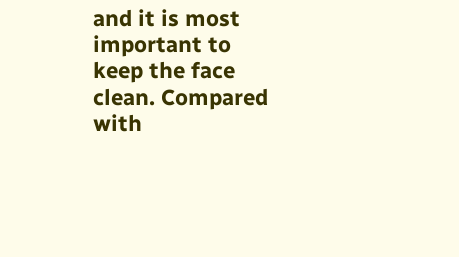and it is most important to keep the face clean. Compared with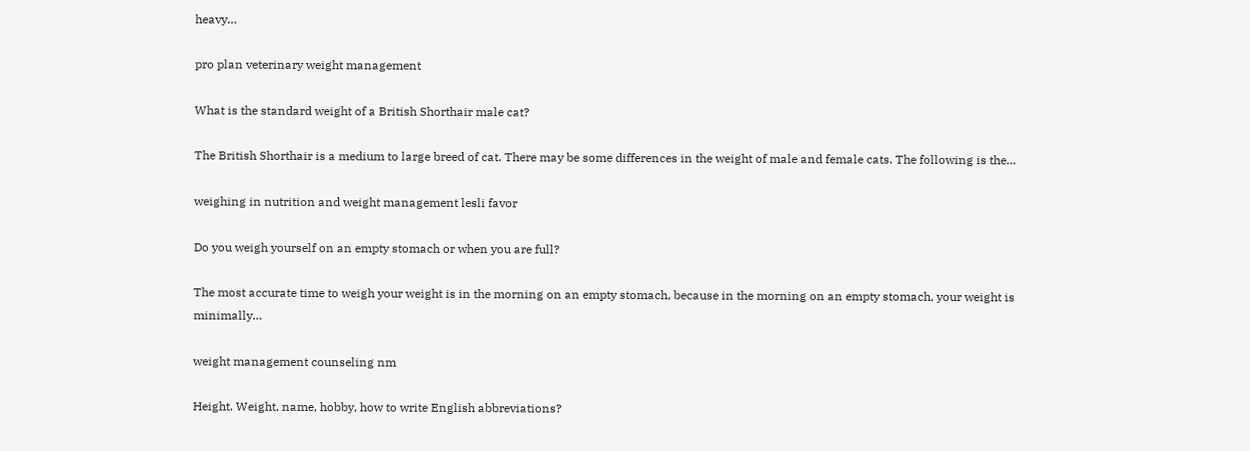heavy…

pro plan veterinary weight management

What is the standard weight of a British Shorthair male cat?

The British Shorthair is a medium to large breed of cat. There may be some differences in the weight of male and female cats. The following is the…

weighing in nutrition and weight management lesli favor

Do you weigh yourself on an empty stomach or when you are full?

The most accurate time to weigh your weight is in the morning on an empty stomach, because in the morning on an empty stomach, your weight is minimally…

weight management counseling nm

Height. Weight, name, hobby, how to write English abbreviations?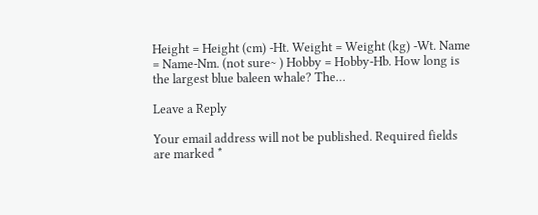Height = Height (cm) -Ht. Weight = Weight (kg) -Wt. Name = Name-Nm. (not sure~ ) Hobby = Hobby-Hb. How long is the largest blue baleen whale? The…

Leave a Reply

Your email address will not be published. Required fields are marked *